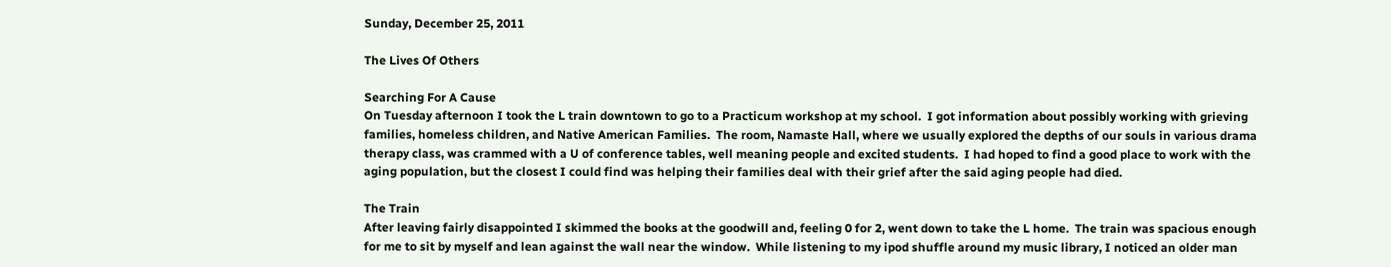Sunday, December 25, 2011

The Lives Of Others

Searching For A Cause
On Tuesday afternoon I took the L train downtown to go to a Practicum workshop at my school.  I got information about possibly working with grieving families, homeless children, and Native American Families.  The room, Namaste Hall, where we usually explored the depths of our souls in various drama therapy class, was crammed with a U of conference tables, well meaning people and excited students.  I had hoped to find a good place to work with the aging population, but the closest I could find was helping their families deal with their grief after the said aging people had died.

The Train
After leaving fairly disappointed I skimmed the books at the goodwill and, feeling 0 for 2, went down to take the L home.  The train was spacious enough for me to sit by myself and lean against the wall near the window.  While listening to my ipod shuffle around my music library, I noticed an older man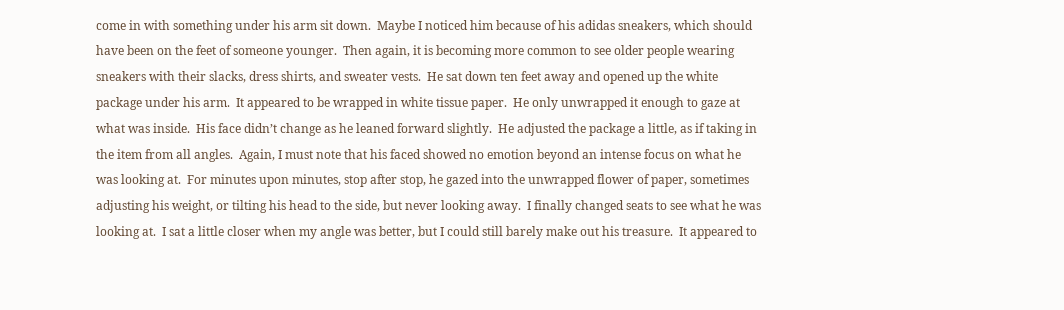come in with something under his arm sit down.  Maybe I noticed him because of his adidas sneakers, which should have been on the feet of someone younger.  Then again, it is becoming more common to see older people wearing sneakers with their slacks, dress shirts, and sweater vests.  He sat down ten feet away and opened up the white package under his arm.  It appeared to be wrapped in white tissue paper.  He only unwrapped it enough to gaze at what was inside.  His face didn’t change as he leaned forward slightly.  He adjusted the package a little, as if taking in the item from all angles.  Again, I must note that his faced showed no emotion beyond an intense focus on what he was looking at.  For minutes upon minutes, stop after stop, he gazed into the unwrapped flower of paper, sometimes adjusting his weight, or tilting his head to the side, but never looking away.  I finally changed seats to see what he was looking at.  I sat a little closer when my angle was better, but I could still barely make out his treasure.  It appeared to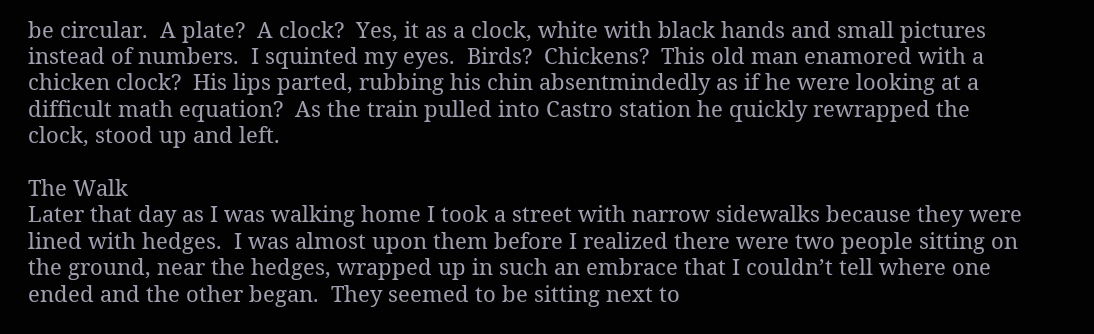be circular.  A plate?  A clock?  Yes, it as a clock, white with black hands and small pictures instead of numbers.  I squinted my eyes.  Birds?  Chickens?  This old man enamored with a chicken clock?  His lips parted, rubbing his chin absentmindedly as if he were looking at a difficult math equation?  As the train pulled into Castro station he quickly rewrapped the clock, stood up and left.

The Walk
Later that day as I was walking home I took a street with narrow sidewalks because they were lined with hedges.  I was almost upon them before I realized there were two people sitting on the ground, near the hedges, wrapped up in such an embrace that I couldn’t tell where one ended and the other began.  They seemed to be sitting next to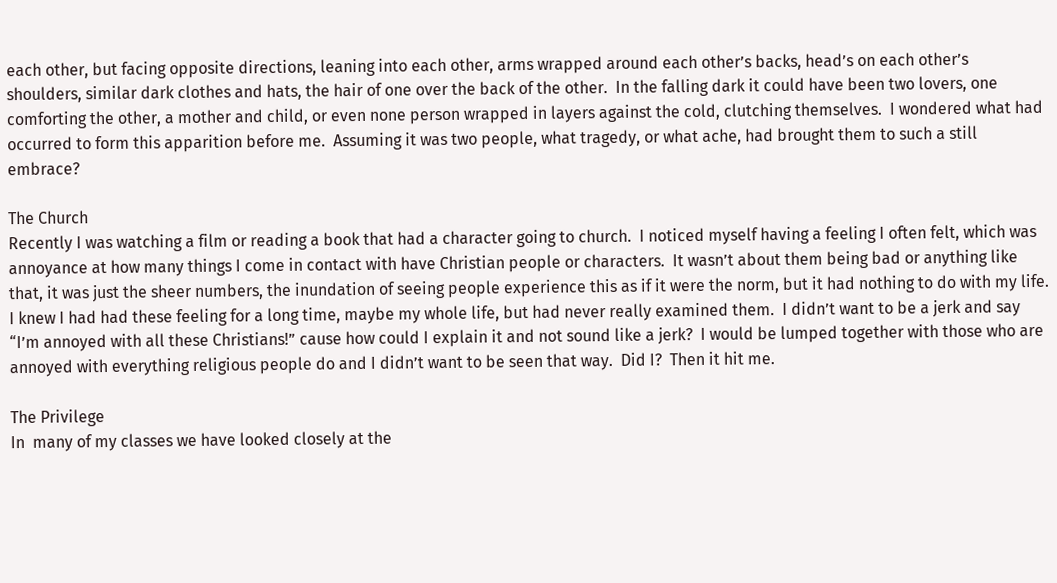each other, but facing opposite directions, leaning into each other, arms wrapped around each other’s backs, head’s on each other’s shoulders, similar dark clothes and hats, the hair of one over the back of the other.  In the falling dark it could have been two lovers, one comforting the other, a mother and child, or even none person wrapped in layers against the cold, clutching themselves.  I wondered what had occurred to form this apparition before me.  Assuming it was two people, what tragedy, or what ache, had brought them to such a still embrace?

The Church
Recently I was watching a film or reading a book that had a character going to church.  I noticed myself having a feeling I often felt, which was annoyance at how many things I come in contact with have Christian people or characters.  It wasn’t about them being bad or anything like that, it was just the sheer numbers, the inundation of seeing people experience this as if it were the norm, but it had nothing to do with my life.  I knew I had had these feeling for a long time, maybe my whole life, but had never really examined them.  I didn’t want to be a jerk and say “I’m annoyed with all these Christians!” cause how could I explain it and not sound like a jerk?  I would be lumped together with those who are annoyed with everything religious people do and I didn’t want to be seen that way.  Did I?  Then it hit me.

The Privilege
In  many of my classes we have looked closely at the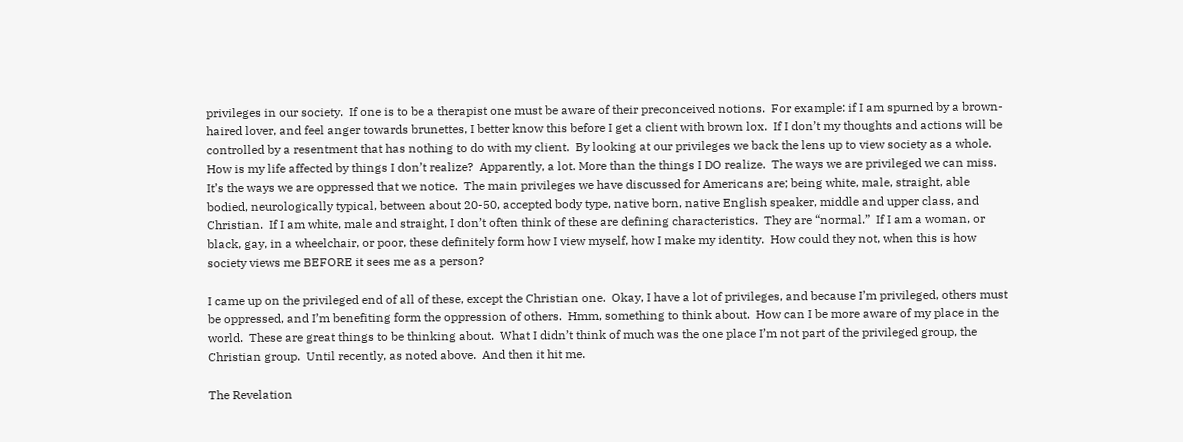privileges in our society.  If one is to be a therapist one must be aware of their preconceived notions.  For example: if I am spurned by a brown-haired lover, and feel anger towards brunettes, I better know this before I get a client with brown lox.  If I don’t my thoughts and actions will be controlled by a resentment that has nothing to do with my client.  By looking at our privileges we back the lens up to view society as a whole.  How is my life affected by things I don’t realize?  Apparently, a lot. More than the things I DO realize.  The ways we are privileged we can miss.  It’s the ways we are oppressed that we notice.  The main privileges we have discussed for Americans are; being white, male, straight, able bodied, neurologically typical, between about 20-50, accepted body type, native born, native English speaker, middle and upper class, and Christian.  If I am white, male and straight, I don’t often think of these are defining characteristics.  They are “normal.”  If I am a woman, or black, gay, in a wheelchair, or poor, these definitely form how I view myself, how I make my identity.  How could they not, when this is how society views me BEFORE it sees me as a person?

I came up on the privileged end of all of these, except the Christian one.  Okay, I have a lot of privileges, and because I’m privileged, others must be oppressed, and I’m benefiting form the oppression of others.  Hmm, something to think about.  How can I be more aware of my place in the world.  These are great things to be thinking about.  What I didn’t think of much was the one place I’m not part of the privileged group, the Christian group.  Until recently, as noted above.  And then it hit me.

The Revelation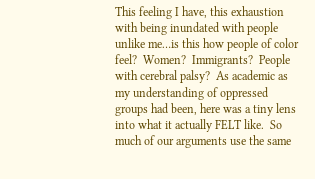This feeling I have, this exhaustion with being inundated with people unlike me…is this how people of color feel?  Women?  Immigrants?  People with cerebral palsy?  As academic as my understanding of oppressed groups had been, here was a tiny lens into what it actually FELT like.  So much of our arguments use the same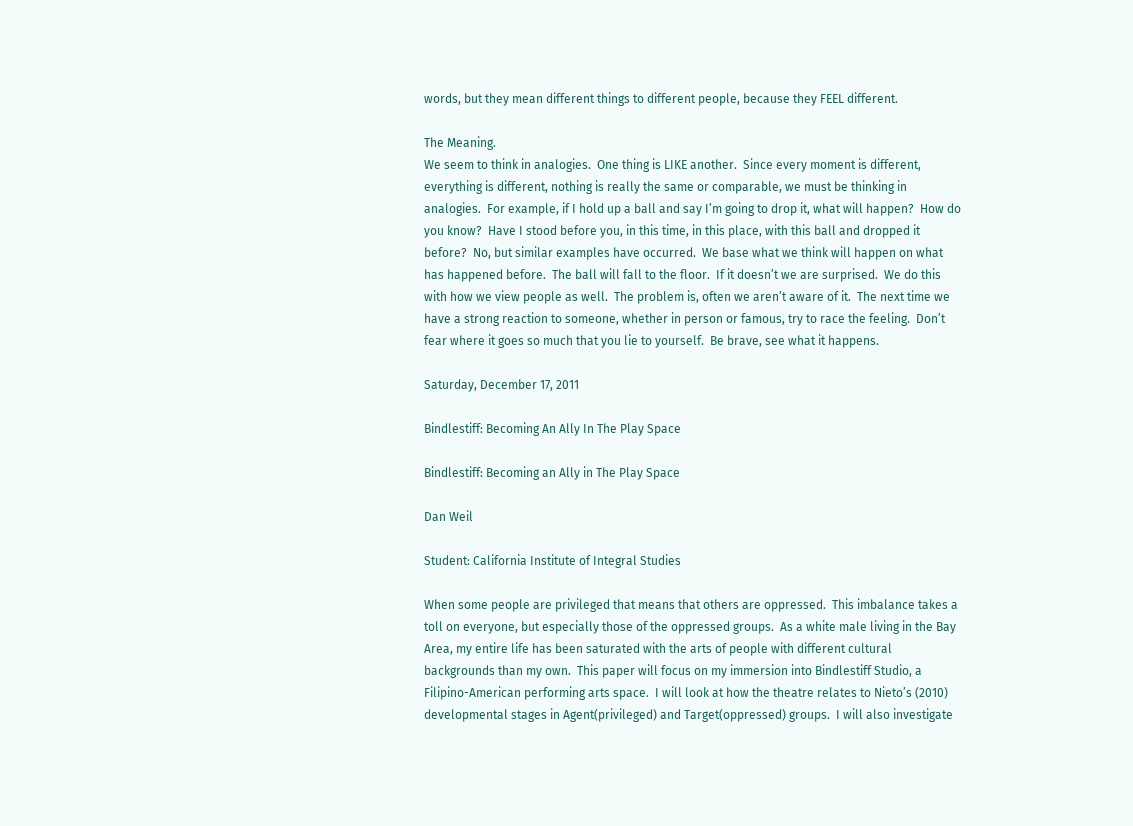words, but they mean different things to different people, because they FEEL different.

The Meaning.
We seem to think in analogies.  One thing is LIKE another.  Since every moment is different, everything is different, nothing is really the same or comparable, we must be thinking in analogies.  For example, if I hold up a ball and say I’m going to drop it, what will happen?  How do you know?  Have I stood before you, in this time, in this place, with this ball and dropped it before?  No, but similar examples have occurred.  We base what we think will happen on what has happened before.  The ball will fall to the floor.  If it doesn’t we are surprised.  We do this with how we view people as well.  The problem is, often we aren’t aware of it.  The next time we have a strong reaction to someone, whether in person or famous, try to race the feeling.  Don’t fear where it goes so much that you lie to yourself.  Be brave, see what it happens.

Saturday, December 17, 2011

Bindlestiff: Becoming An Ally In The Play Space

Bindlestiff: Becoming an Ally in The Play Space

Dan Weil

Student: California Institute of Integral Studies

When some people are privileged that means that others are oppressed.  This imbalance takes a toll on everyone, but especially those of the oppressed groups.  As a white male living in the Bay Area, my entire life has been saturated with the arts of people with different cultural backgrounds than my own.  This paper will focus on my immersion into Bindlestiff Studio, a Filipino-American performing arts space.  I will look at how the theatre relates to Nieto’s (2010) developmental stages in Agent(privileged) and Target(oppressed) groups.  I will also investigate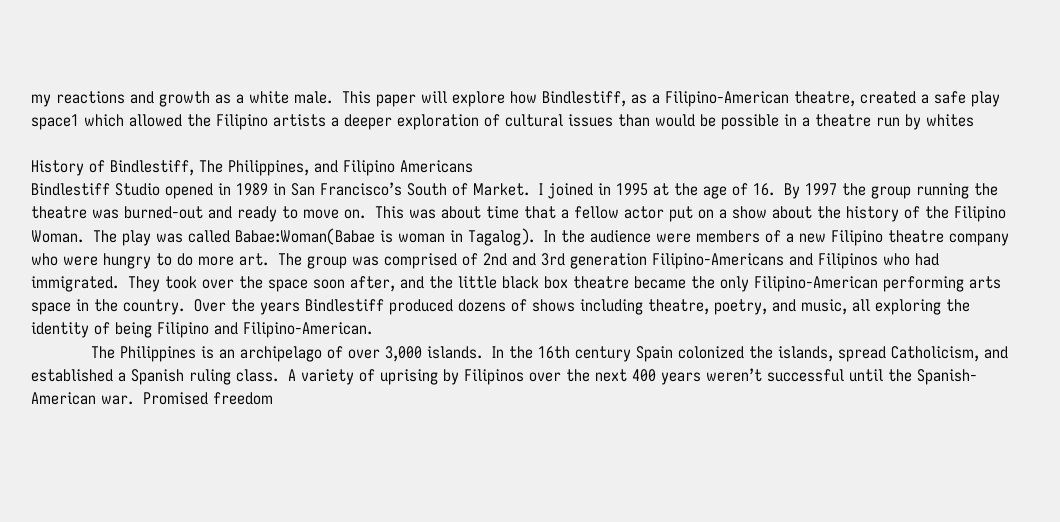my reactions and growth as a white male.  This paper will explore how Bindlestiff, as a Filipino-American theatre, created a safe play space1 which allowed the Filipino artists a deeper exploration of cultural issues than would be possible in a theatre run by whites

History of Bindlestiff, The Philippines, and Filipino Americans
Bindlestiff Studio opened in 1989 in San Francisco’s South of Market.  I joined in 1995 at the age of 16.  By 1997 the group running the theatre was burned-out and ready to move on.  This was about time that a fellow actor put on a show about the history of the Filipino Woman.  The play was called Babae:Woman(Babae is woman in Tagalog).  In the audience were members of a new Filipino theatre company who were hungry to do more art.  The group was comprised of 2nd and 3rd generation Filipino-Americans and Filipinos who had immigrated.  They took over the space soon after, and the little black box theatre became the only Filipino-American performing arts space in the country.  Over the years Bindlestiff produced dozens of shows including theatre, poetry, and music, all exploring the identity of being Filipino and Filipino-American.
            The Philippines is an archipelago of over 3,000 islands.  In the 16th century Spain colonized the islands, spread Catholicism, and established a Spanish ruling class.  A variety of uprising by Filipinos over the next 400 years weren’t successful until the Spanish-American war.  Promised freedom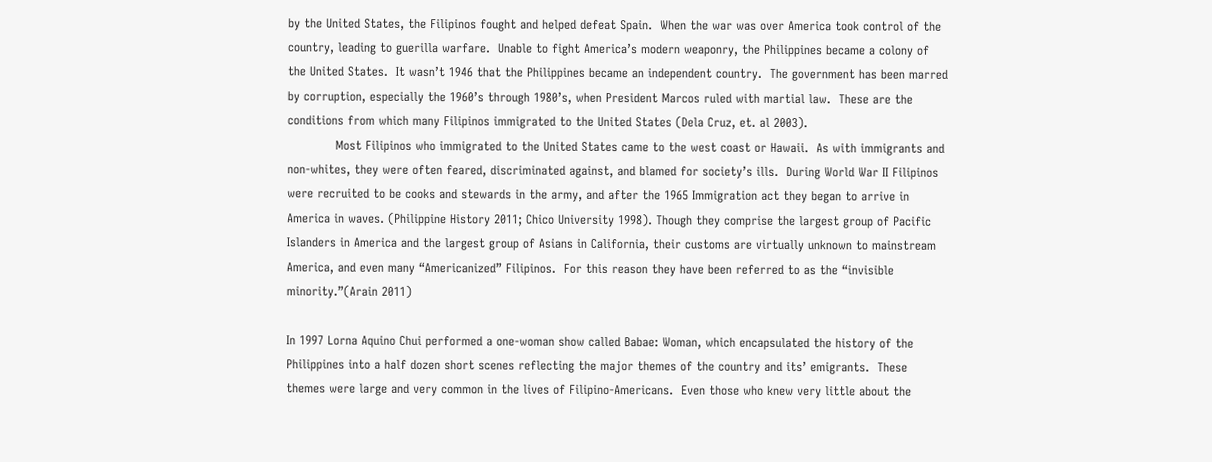by the United States, the Filipinos fought and helped defeat Spain.  When the war was over America took control of the country, leading to guerilla warfare.  Unable to fight America’s modern weaponry, the Philippines became a colony of the United States.  It wasn’t 1946 that the Philippines became an independent country.  The government has been marred by corruption, especially the 1960’s through 1980’s, when President Marcos ruled with martial law.  These are the conditions from which many Filipinos immigrated to the United States (Dela Cruz, et. al 2003).
            Most Filipinos who immigrated to the United States came to the west coast or Hawaii.  As with immigrants and non-whites, they were often feared, discriminated against, and blamed for society’s ills.  During World War II Filipinos were recruited to be cooks and stewards in the army, and after the 1965 Immigration act they began to arrive in America in waves. (Philippine History 2011; Chico University 1998). Though they comprise the largest group of Pacific Islanders in America and the largest group of Asians in California, their customs are virtually unknown to mainstream America, and even many “Americanized” Filipinos.  For this reason they have been referred to as the “invisible minority.”(Arain 2011)

In 1997 Lorna Aquino Chui performed a one-woman show called Babae: Woman, which encapsulated the history of the Philippines into a half dozen short scenes reflecting the major themes of the country and its’ emigrants.  These themes were large and very common in the lives of Filipino-Americans.  Even those who knew very little about the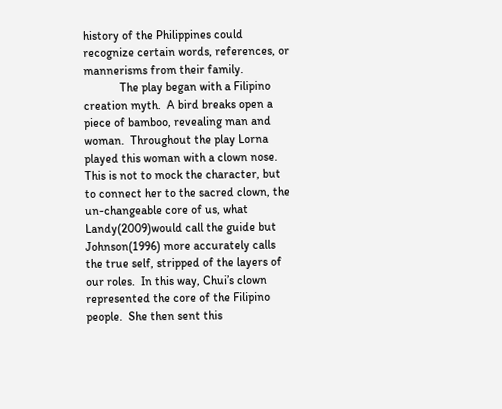history of the Philippines could recognize certain words, references, or mannerisms from their family.
            The play began with a Filipino creation myth.  A bird breaks open a piece of bamboo, revealing man and woman.  Throughout the play Lorna played this woman with a clown nose.  This is not to mock the character, but to connect her to the sacred clown, the un-changeable core of us, what Landy(2009)would call the guide but Johnson(1996) more accurately calls the true self, stripped of the layers of our roles.  In this way, Chui’s clown represented the core of the Filipino people.  She then sent this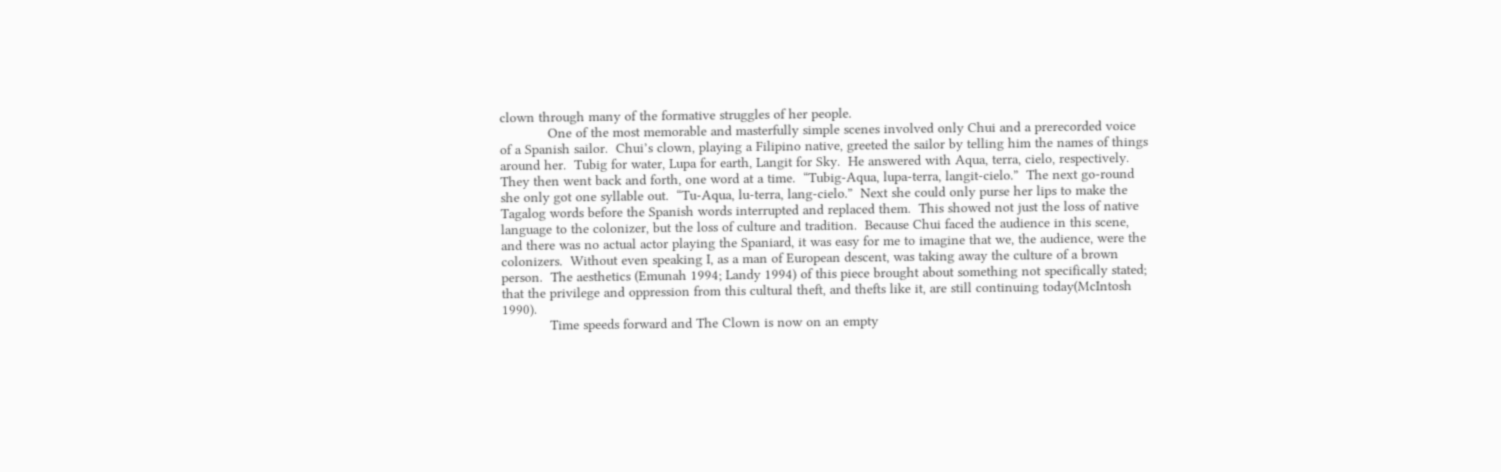clown through many of the formative struggles of her people.
            One of the most memorable and masterfully simple scenes involved only Chui and a prerecorded voice of a Spanish sailor.  Chui’s clown, playing a Filipino native, greeted the sailor by telling him the names of things around her.  Tubig for water, Lupa for earth, Langit for Sky.  He answered with Aqua, terra, cielo, respectively.  They then went back and forth, one word at a time.  “Tubig-Aqua, lupa-terra, langit-cielo.”  The next go-round she only got one syllable out.  “Tu-Aqua, lu-terra, lang-cielo.”  Next she could only purse her lips to make the Tagalog words before the Spanish words interrupted and replaced them.  This showed not just the loss of native language to the colonizer, but the loss of culture and tradition.  Because Chui faced the audience in this scene, and there was no actual actor playing the Spaniard, it was easy for me to imagine that we, the audience, were the colonizers.  Without even speaking I, as a man of European descent, was taking away the culture of a brown person.  The aesthetics (Emunah 1994; Landy 1994) of this piece brought about something not specifically stated; that the privilege and oppression from this cultural theft, and thefts like it, are still continuing today(McIntosh 1990).
            Time speeds forward and The Clown is now on an empty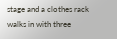stage and a clothes rack walks in with three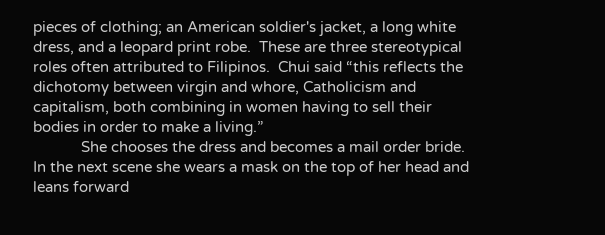pieces of clothing; an American soldier's jacket, a long white dress, and a leopard print robe.  These are three stereotypical roles often attributed to Filipinos.  Chui said “this reflects the dichotomy between virgin and whore, Catholicism and capitalism, both combining in women having to sell their bodies in order to make a living.”
            She chooses the dress and becomes a mail order bride.  In the next scene she wears a mask on the top of her head and leans forward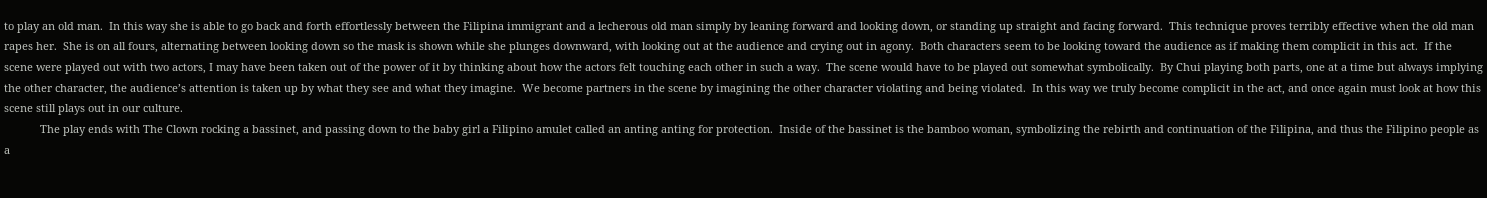to play an old man.  In this way she is able to go back and forth effortlessly between the Filipina immigrant and a lecherous old man simply by leaning forward and looking down, or standing up straight and facing forward.  This technique proves terribly effective when the old man rapes her.  She is on all fours, alternating between looking down so the mask is shown while she plunges downward, with looking out at the audience and crying out in agony.  Both characters seem to be looking toward the audience as if making them complicit in this act.  If the scene were played out with two actors, I may have been taken out of the power of it by thinking about how the actors felt touching each other in such a way.  The scene would have to be played out somewhat symbolically.  By Chui playing both parts, one at a time but always implying the other character, the audience’s attention is taken up by what they see and what they imagine.  We become partners in the scene by imagining the other character violating and being violated.  In this way we truly become complicit in the act, and once again must look at how this scene still plays out in our culture.
            The play ends with The Clown rocking a bassinet, and passing down to the baby girl a Filipino amulet called an anting anting for protection.  Inside of the bassinet is the bamboo woman, symbolizing the rebirth and continuation of the Filipina, and thus the Filipino people as a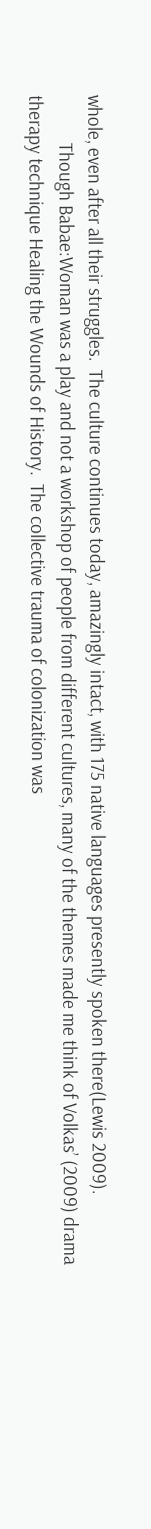whole, even after all their struggles.  The culture continues today, amazingly intact, with 175 native languages presently spoken there(Lewis 2009).
            Though Babae:Woman was a play and not a workshop of people from different cultures, many of the themes made me think of Volkas’ (2009) drama therapy technique Healing the Wounds of History.  The collective trauma of colonization was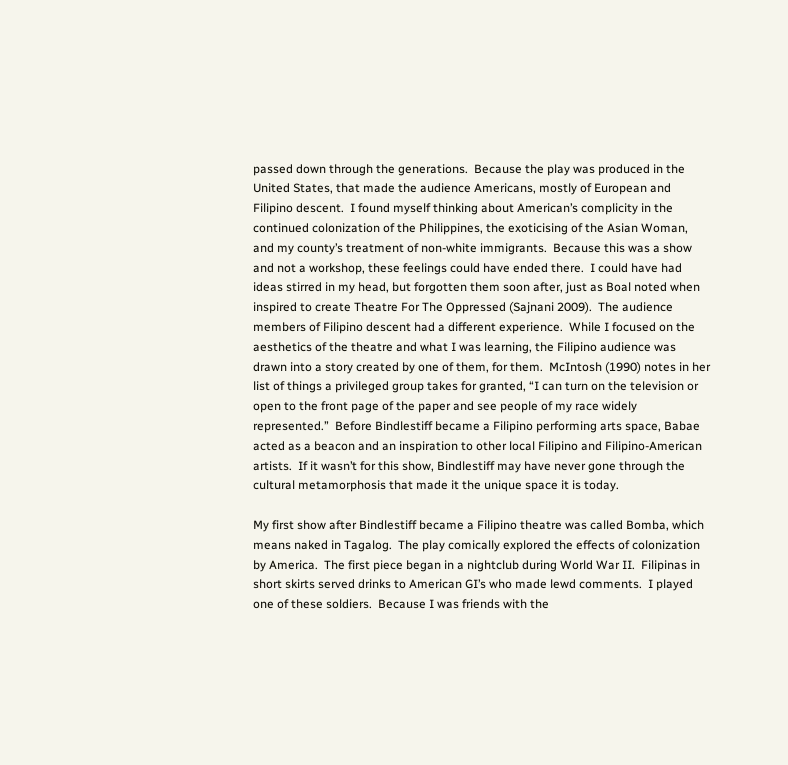passed down through the generations.  Because the play was produced in the United States, that made the audience Americans, mostly of European and Filipino descent.  I found myself thinking about American’s complicity in the continued colonization of the Philippines, the exoticising of the Asian Woman, and my county’s treatment of non-white immigrants.  Because this was a show and not a workshop, these feelings could have ended there.  I could have had ideas stirred in my head, but forgotten them soon after, just as Boal noted when inspired to create Theatre For The Oppressed (Sajnani 2009).  The audience members of Filipino descent had a different experience.  While I focused on the aesthetics of the theatre and what I was learning, the Filipino audience was drawn into a story created by one of them, for them.  McIntosh (1990) notes in her list of things a privileged group takes for granted, “I can turn on the television or open to the front page of the paper and see people of my race widely represented.”  Before Bindlestiff became a Filipino performing arts space, Babae acted as a beacon and an inspiration to other local Filipino and Filipino-American artists.  If it wasn’t for this show, Bindlestiff may have never gone through the cultural metamorphosis that made it the unique space it is today.

My first show after Bindlestiff became a Filipino theatre was called Bomba, which means naked in Tagalog.  The play comically explored the effects of colonization by America.  The first piece began in a nightclub during World War II.  Filipinas in short skirts served drinks to American GI’s who made lewd comments.  I played one of these soldiers.  Because I was friends with the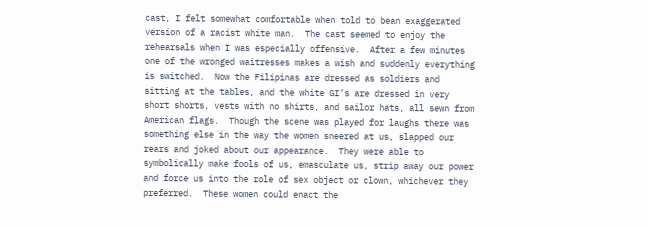cast, I felt somewhat comfortable when told to bean exaggerated version of a racist white man.  The cast seemed to enjoy the rehearsals when I was especially offensive.  After a few minutes one of the wronged waitresses makes a wish and suddenly everything is switched.  Now the Filipinas are dressed as soldiers and sitting at the tables, and the white GI’s are dressed in very short shorts, vests with no shirts, and sailor hats, all sewn from American flags.  Though the scene was played for laughs there was something else in the way the women sneered at us, slapped our rears and joked about our appearance.  They were able to symbolically make fools of us, emasculate us, strip away our power and force us into the role of sex object or clown, whichever they preferred.  These women could enact the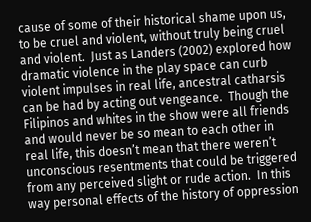cause of some of their historical shame upon us, to be cruel and violent, without truly being cruel and violent.  Just as Landers (2002) explored how dramatic violence in the play space can curb violent impulses in real life, ancestral catharsis can be had by acting out vengeance.  Though the Filipinos and whites in the show were all friends and would never be so mean to each other in real life, this doesn’t mean that there weren’t unconscious resentments that could be triggered from any perceived slight or rude action.  In this way personal effects of the history of oppression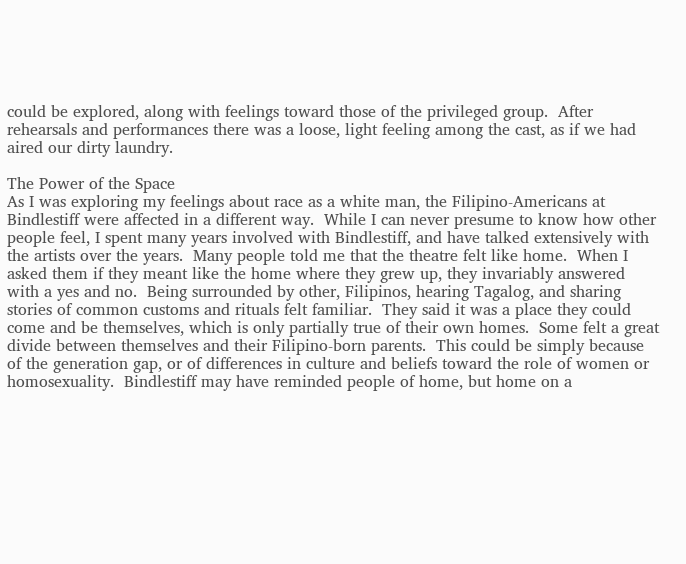could be explored, along with feelings toward those of the privileged group.  After rehearsals and performances there was a loose, light feeling among the cast, as if we had aired our dirty laundry.

The Power of the Space
As I was exploring my feelings about race as a white man, the Filipino-Americans at Bindlestiff were affected in a different way.  While I can never presume to know how other people feel, I spent many years involved with Bindlestiff, and have talked extensively with the artists over the years.  Many people told me that the theatre felt like home.  When I asked them if they meant like the home where they grew up, they invariably answered with a yes and no.  Being surrounded by other, Filipinos, hearing Tagalog, and sharing stories of common customs and rituals felt familiar.  They said it was a place they could come and be themselves, which is only partially true of their own homes.  Some felt a great divide between themselves and their Filipino-born parents.  This could be simply because of the generation gap, or of differences in culture and beliefs toward the role of women or homosexuality.  Bindlestiff may have reminded people of home, but home on a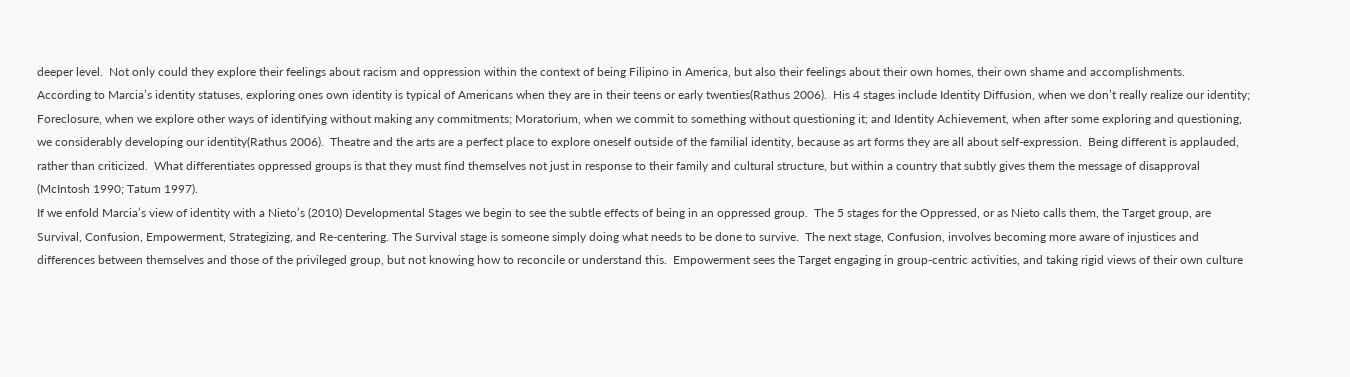deeper level.  Not only could they explore their feelings about racism and oppression within the context of being Filipino in America, but also their feelings about their own homes, their own shame and accomplishments.
According to Marcia’s identity statuses, exploring ones own identity is typical of Americans when they are in their teens or early twenties(Rathus 2006).  His 4 stages include Identity Diffusion, when we don’t really realize our identity; Foreclosure, when we explore other ways of identifying without making any commitments; Moratorium, when we commit to something without questioning it; and Identity Achievement, when after some exploring and questioning, we considerably developing our identity(Rathus 2006).  Theatre and the arts are a perfect place to explore oneself outside of the familial identity, because as art forms they are all about self-expression.  Being different is applauded, rather than criticized.  What differentiates oppressed groups is that they must find themselves not just in response to their family and cultural structure, but within a country that subtly gives them the message of disapproval (McIntosh 1990; Tatum 1997).
If we enfold Marcia’s view of identity with a Nieto’s (2010) Developmental Stages we begin to see the subtle effects of being in an oppressed group.  The 5 stages for the Oppressed, or as Nieto calls them, the Target group, are Survival, Confusion, Empowerment, Strategizing, and Re-centering. The Survival stage is someone simply doing what needs to be done to survive.  The next stage, Confusion, involves becoming more aware of injustices and differences between themselves and those of the privileged group, but not knowing how to reconcile or understand this.  Empowerment sees the Target engaging in group-centric activities, and taking rigid views of their own culture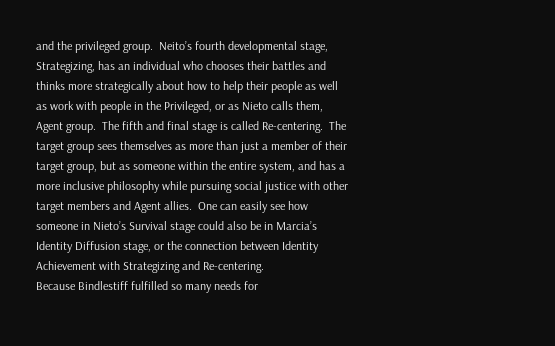and the privileged group.  Neito’s fourth developmental stage, Strategizing, has an individual who chooses their battles and thinks more strategically about how to help their people as well as work with people in the Privileged, or as Nieto calls them, Agent group.  The fifth and final stage is called Re-centering.  The target group sees themselves as more than just a member of their target group, but as someone within the entire system, and has a more inclusive philosophy while pursuing social justice with other target members and Agent allies.  One can easily see how someone in Nieto’s Survival stage could also be in Marcia’s Identity Diffusion stage, or the connection between Identity Achievement with Strategizing and Re-centering.
Because Bindlestiff fulfilled so many needs for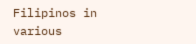Filipinos in various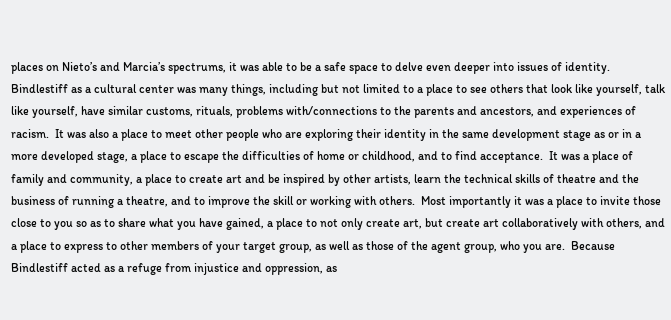places on Nieto’s and Marcia’s spectrums, it was able to be a safe space to delve even deeper into issues of identity.  Bindlestiff as a cultural center was many things, including but not limited to a place to see others that look like yourself, talk like yourself, have similar customs, rituals, problems with/connections to the parents and ancestors, and experiences of racism.  It was also a place to meet other people who are exploring their identity in the same development stage as or in a more developed stage, a place to escape the difficulties of home or childhood, and to find acceptance.  It was a place of family and community, a place to create art and be inspired by other artists, learn the technical skills of theatre and the business of running a theatre, and to improve the skill or working with others.  Most importantly it was a place to invite those close to you so as to share what you have gained, a place to not only create art, but create art collaboratively with others, and a place to express to other members of your target group, as well as those of the agent group, who you are.  Because Bindlestiff acted as a refuge from injustice and oppression, as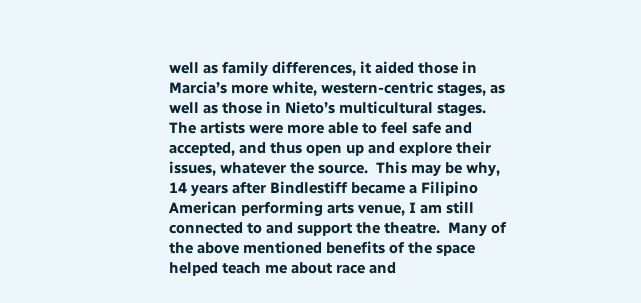well as family differences, it aided those in Marcia’s more white, western-centric stages, as well as those in Nieto’s multicultural stages. The artists were more able to feel safe and accepted, and thus open up and explore their issues, whatever the source.  This may be why, 14 years after Bindlestiff became a Filipino American performing arts venue, I am still connected to and support the theatre.  Many of the above mentioned benefits of the space helped teach me about race and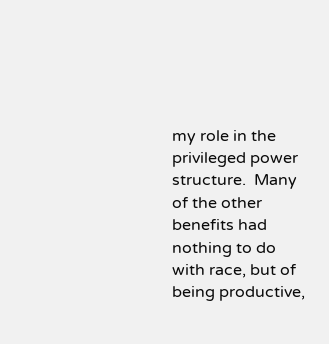my role in the privileged power structure.  Many of the other benefits had nothing to do with race, but of being productive,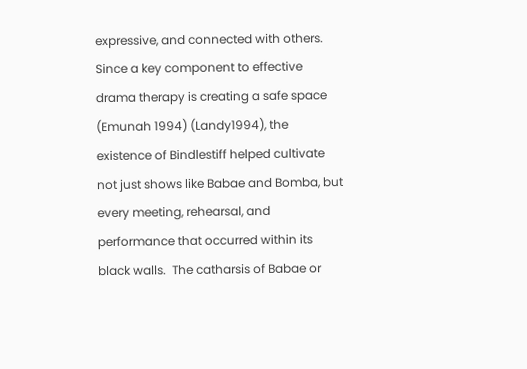expressive, and connected with others.  Since a key component to effective drama therapy is creating a safe space (Emunah 1994) (Landy1994), the existence of Bindlestiff helped cultivate not just shows like Babae and Bomba, but every meeting, rehearsal, and performance that occurred within its black walls.  The catharsis of Babae or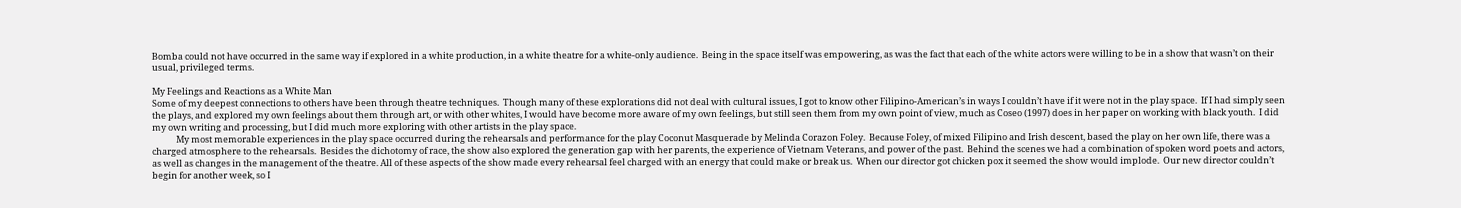Bomba could not have occurred in the same way if explored in a white production, in a white theatre for a white-only audience.  Being in the space itself was empowering, as was the fact that each of the white actors were willing to be in a show that wasn’t on their usual, privileged terms.

My Feelings and Reactions as a White Man
Some of my deepest connections to others have been through theatre techniques.  Though many of these explorations did not deal with cultural issues, I got to know other Filipino-American’s in ways I couldn’t have if it were not in the play space.  If I had simply seen the plays, and explored my own feelings about them through art, or with other whites, I would have become more aware of my own feelings, but still seen them from my own point of view, much as Coseo (1997) does in her paper on working with black youth.  I did my own writing and processing, but I did much more exploring with other artists in the play space.
            My most memorable experiences in the play space occurred during the rehearsals and performance for the play Coconut Masquerade by Melinda Corazon Foley.  Because Foley, of mixed Filipino and Irish descent, based the play on her own life, there was a charged atmosphere to the rehearsals.  Besides the dichotomy of race, the show also explored the generation gap with her parents, the experience of Vietnam Veterans, and power of the past.  Behind the scenes we had a combination of spoken word poets and actors, as well as changes in the management of the theatre. All of these aspects of the show made every rehearsal feel charged with an energy that could make or break us.  When our director got chicken pox it seemed the show would implode.  Our new director couldn’t begin for another week, so I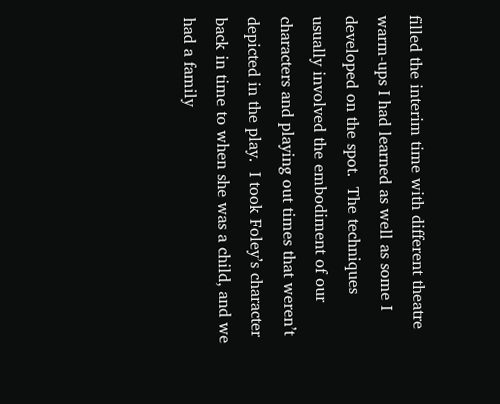filled the interim time with different theatre warm-ups I had learned as well as some I developed on the spot.  The techniques usually involved the embodiment of our characters and playing out times that weren’t depicted in the play.  I took Foley’s character back in time to when she was a child, and we had a family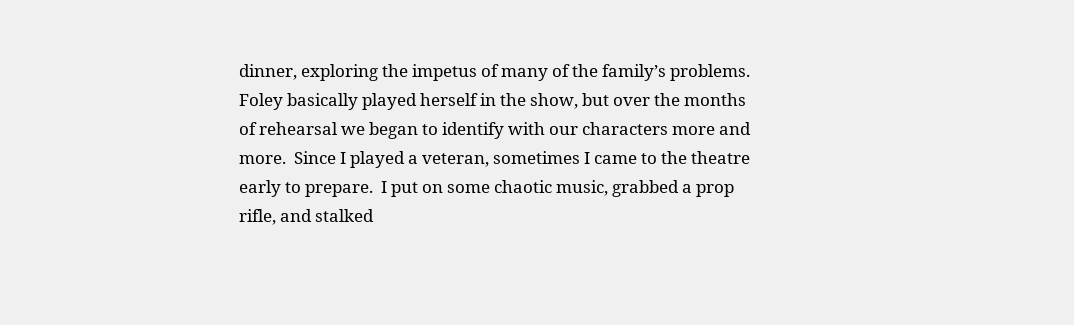dinner, exploring the impetus of many of the family’s problems.  Foley basically played herself in the show, but over the months of rehearsal we began to identify with our characters more and more.  Since I played a veteran, sometimes I came to the theatre early to prepare.  I put on some chaotic music, grabbed a prop rifle, and stalked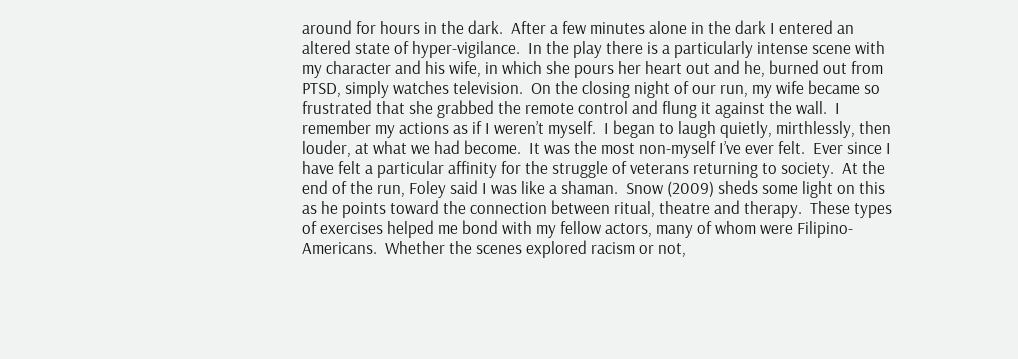around for hours in the dark.  After a few minutes alone in the dark I entered an altered state of hyper-vigilance.  In the play there is a particularly intense scene with my character and his wife, in which she pours her heart out and he, burned out from PTSD, simply watches television.  On the closing night of our run, my wife became so frustrated that she grabbed the remote control and flung it against the wall.  I remember my actions as if I weren’t myself.  I began to laugh quietly, mirthlessly, then louder, at what we had become.  It was the most non-myself I’ve ever felt.  Ever since I have felt a particular affinity for the struggle of veterans returning to society.  At the end of the run, Foley said I was like a shaman.  Snow (2009) sheds some light on this as he points toward the connection between ritual, theatre and therapy.  These types of exercises helped me bond with my fellow actors, many of whom were Filipino-Americans.  Whether the scenes explored racism or not,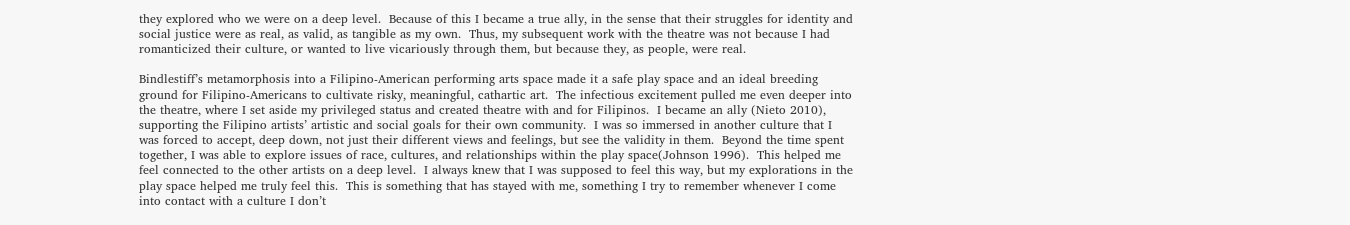they explored who we were on a deep level.  Because of this I became a true ally, in the sense that their struggles for identity and social justice were as real, as valid, as tangible as my own.  Thus, my subsequent work with the theatre was not because I had romanticized their culture, or wanted to live vicariously through them, but because they, as people, were real.

Bindlestiff’s metamorphosis into a Filipino-American performing arts space made it a safe play space and an ideal breeding ground for Filipino-Americans to cultivate risky, meaningful, cathartic art.  The infectious excitement pulled me even deeper into the theatre, where I set aside my privileged status and created theatre with and for Filipinos.  I became an ally (Nieto 2010), supporting the Filipino artists’ artistic and social goals for their own community.  I was so immersed in another culture that I was forced to accept, deep down, not just their different views and feelings, but see the validity in them.  Beyond the time spent together, I was able to explore issues of race, cultures, and relationships within the play space(Johnson 1996).  This helped me feel connected to the other artists on a deep level.  I always knew that I was supposed to feel this way, but my explorations in the play space helped me truly feel this.  This is something that has stayed with me, something I try to remember whenever I come into contact with a culture I don’t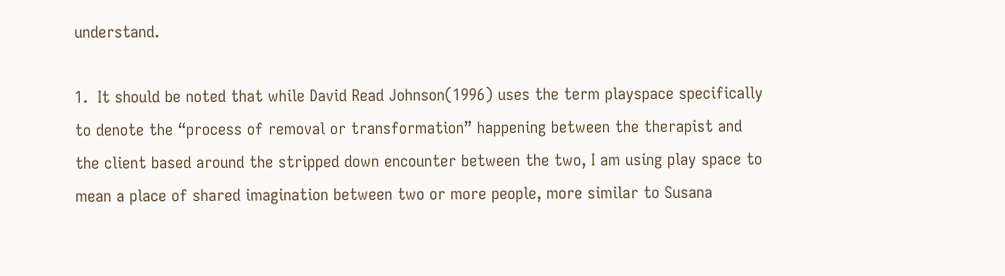understand.

1.  It should be noted that while David Read Johnson(1996) uses the term playspace specifically to denote the “process of removal or transformation” happening between the therapist and the client based around the stripped down encounter between the two, I am using play space to mean a place of shared imagination between two or more people, more similar to Susana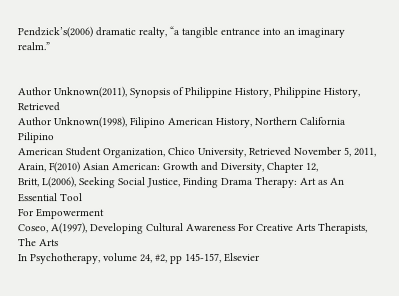Pendzick’s(2006) dramatic realty, “a tangible entrance into an imaginary realm.”


Author Unknown(2011), Synopsis of Philippine History, Philippine History, Retrieved
Author Unknown(1998), Filipino American History, Northern California Pilipino
American Student Organization, Chico University, Retrieved November 5, 2011,
Arain, F(2010) Asian American: Growth and Diversity, Chapter 12,
Britt, L(2006), Seeking Social Justice, Finding Drama Therapy: Art as An Essential Tool
For Empowerment
Coseo, A(1997), Developing Cultural Awareness For Creative Arts Therapists, The Arts
In Psychotherapy, volume 24, #2, pp 145-157, Elsevier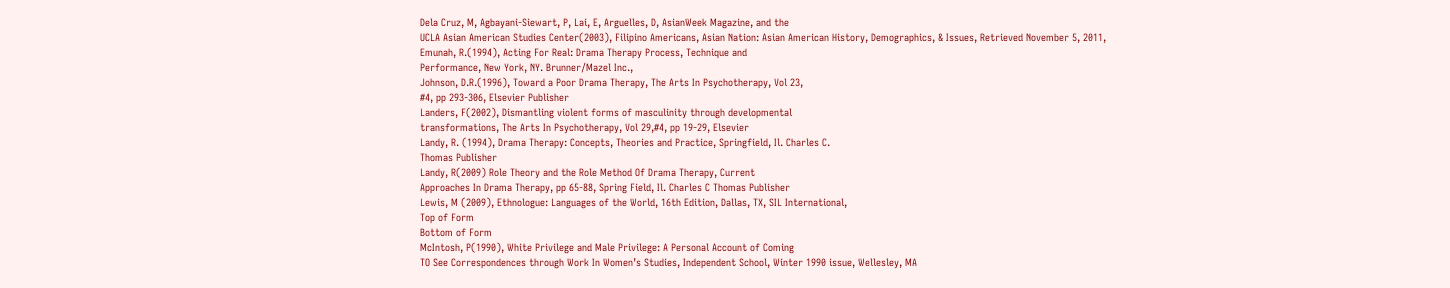Dela Cruz, M, Agbayani-Siewart, P, Lai, E, Arguelles, D, AsianWeek Magazine, and the
UCLA Asian American Studies Center(2003), Filipino Americans, Asian Nation: Asian American History, Demographics, & Issues, Retrieved November 5, 2011,
Emunah, R.(1994), Acting For Real: Drama Therapy Process, Technique and
Performance, New York, NY. Brunner/Mazel Inc.,
Johnson, D.R.(1996), Toward a Poor Drama Therapy, The Arts In Psychotherapy, Vol 23,
#4, pp 293-306, Elsevier Publisher
Landers, F(2002), Dismantling violent forms of masculinity through developmental
transformations, The Arts In Psychotherapy, Vol 29,#4, pp 19-29, Elsevier
Landy, R. (1994), Drama Therapy: Concepts, Theories and Practice, Springfield, Il. Charles C.
Thomas Publisher
Landy, R(2009) Role Theory and the Role Method Of Drama Therapy, Current
Approaches In Drama Therapy, pp 65-88, Spring Field, Il. Charles C Thomas Publisher
Lewis, M (2009), Ethnologue: Languages of the World, 16th Edition, Dallas, TX, SIL International,
Top of Form
Bottom of Form
McIntosh, P(1990), White Privilege and Male Privilege: A Personal Account of Coming
TO See Correspondences through Work In Women’s Studies, Independent School, Winter 1990 issue, Wellesley, MA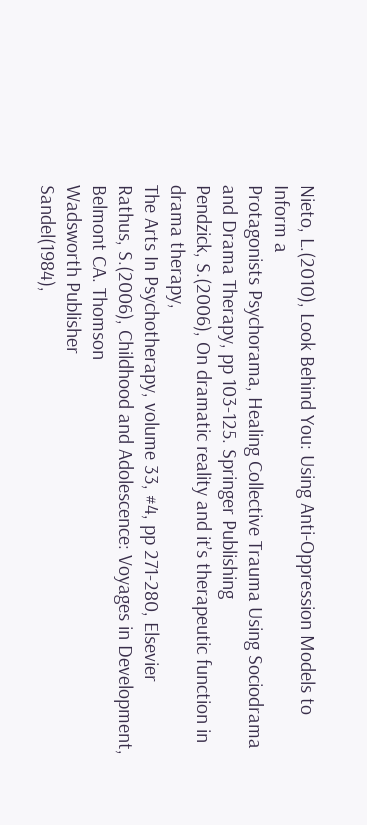Nieto, L.(2010), Look Behind You: Using Anti-Oppression Models to Inform a
Protagonists Psychorama, Healing Collective Trauma Using Sociodrama and Drama Therapy, pp 103-125. Springer Publishing
Pendzick, S.(2006), On dramatic reality and it’s therapeutic function in drama therapy,
The Arts In Psychotherapy, volume 33, #4, pp 271-280, Elsevier
Rathus, S.(2006), Childhood and Adolescence: Voyages in Development, Belmont CA. Thomson
Wadsworth Publisher
Sandel(1984),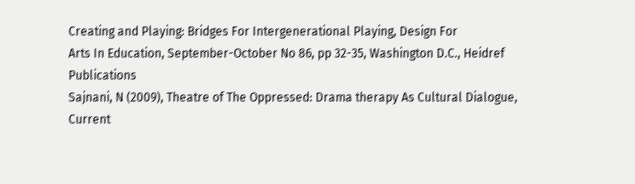Creating and Playing: Bridges For Intergenerational Playing, Design For
Arts In Education, September-October No 86, pp 32-35, Washington D.C., Heidref Publications
Sajnani, N (2009), Theatre of The Oppressed: Drama therapy As Cultural Dialogue,
Current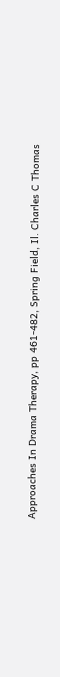Approaches In Drama Therapy, pp 461-482, Spring Field, Il. Charles C Thomas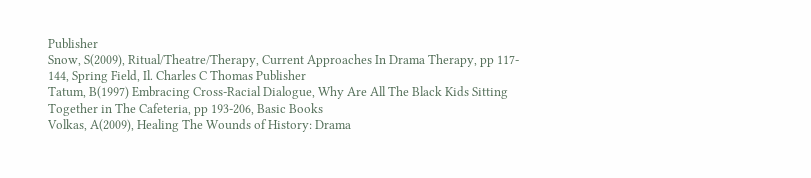Publisher
Snow, S(2009), Ritual/Theatre/Therapy, Current Approaches In Drama Therapy, pp 117-
144, Spring Field, Il. Charles C Thomas Publisher
Tatum, B(1997) Embracing Cross-Racial Dialogue, Why Are All The Black Kids Sitting
Together in The Cafeteria, pp 193-206, Basic Books
Volkas, A(2009), Healing The Wounds of History: Drama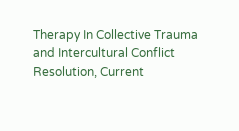Therapy In Collective Trauma
and Intercultural Conflict Resolution, Current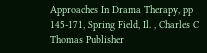Approaches In Drama Therapy, pp 145-171, Spring Field, Il. , Charles C Thomas Publisher